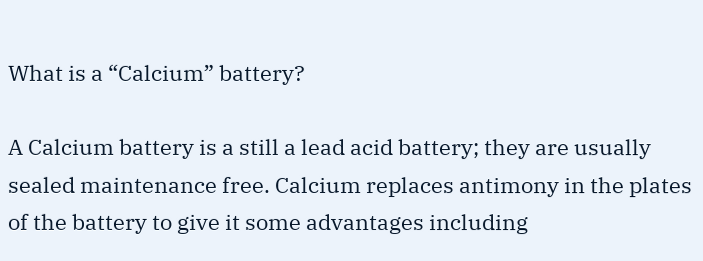What is a “Calcium” battery?

A Calcium battery is a still a lead acid battery; they are usually sealed maintenance free. Calcium replaces antimony in the plates of the battery to give it some advantages including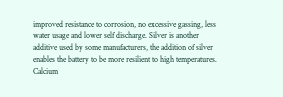improved resistance to corrosion, no excessive gassing, less water usage and lower self discharge. Silver is another additive used by some manufacturers, the addition of silver enables the battery to be more resilient to high temperatures.
Calcium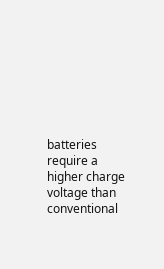batteries require a higher charge voltage than conventional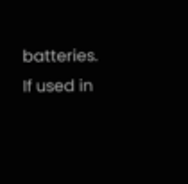batteries. If used in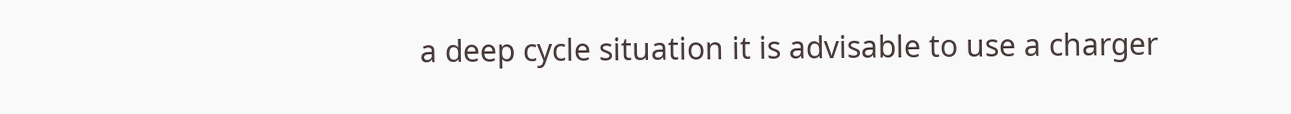a deep cycle situation it is advisable to use a charger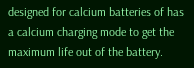designed for calcium batteries of has a calcium charging mode to get the maximum life out of the battery.